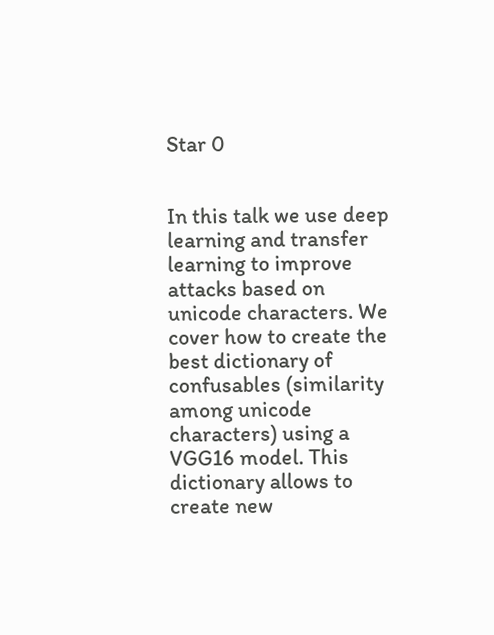Star 0


In this talk we use deep learning and transfer learning to improve attacks based on unicode characters. We cover how to create the best dictionary of confusables (similarity among unicode characters) using a VGG16 model. This dictionary allows to create new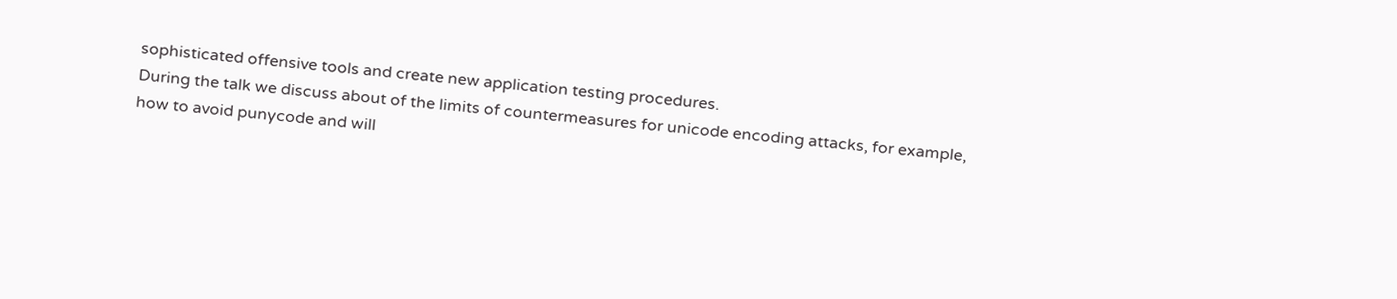sophisticated offensive tools and create new application testing procedures.
During the talk we discuss about of the limits of countermeasures for unicode encoding attacks, for example, how to avoid punycode and will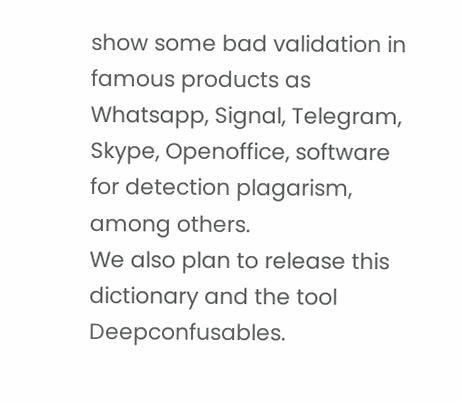show some bad validation in famous products as Whatsapp, Signal, Telegram, Skype, Openoffice, software for detection plagarism, among others.
We also plan to release this dictionary and the tool Deepconfusables.